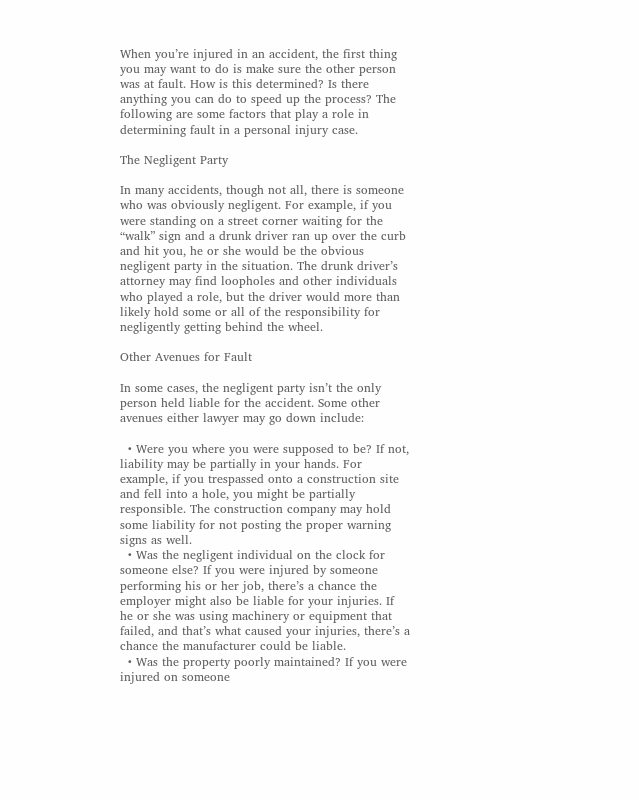When you’re injured in an accident, the first thing you may want to do is make sure the other person was at fault. How is this determined? Is there anything you can do to speed up the process? The following are some factors that play a role in determining fault in a personal injury case.

The Negligent Party

In many accidents, though not all, there is someone who was obviously negligent. For example, if you were standing on a street corner waiting for the “walk” sign and a drunk driver ran up over the curb and hit you, he or she would be the obvious negligent party in the situation. The drunk driver’s attorney may find loopholes and other individuals who played a role, but the driver would more than likely hold some or all of the responsibility for negligently getting behind the wheel.

Other Avenues for Fault

In some cases, the negligent party isn’t the only person held liable for the accident. Some other avenues either lawyer may go down include:

  • Were you where you were supposed to be? If not, liability may be partially in your hands. For example, if you trespassed onto a construction site and fell into a hole, you might be partially responsible. The construction company may hold some liability for not posting the proper warning signs as well.
  • Was the negligent individual on the clock for someone else? If you were injured by someone performing his or her job, there’s a chance the employer might also be liable for your injuries. If he or she was using machinery or equipment that failed, and that’s what caused your injuries, there’s a chance the manufacturer could be liable.
  • Was the property poorly maintained? If you were injured on someone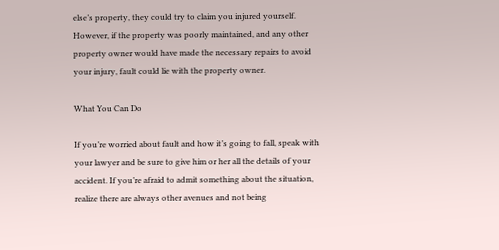else’s property, they could try to claim you injured yourself. However, if the property was poorly maintained, and any other property owner would have made the necessary repairs to avoid your injury, fault could lie with the property owner.

What You Can Do

If you’re worried about fault and how it’s going to fall, speak with your lawyer and be sure to give him or her all the details of your accident. If you’re afraid to admit something about the situation, realize there are always other avenues and not being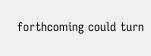forthcoming could turn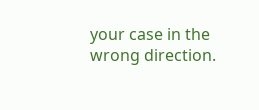your case in the wrong direction.